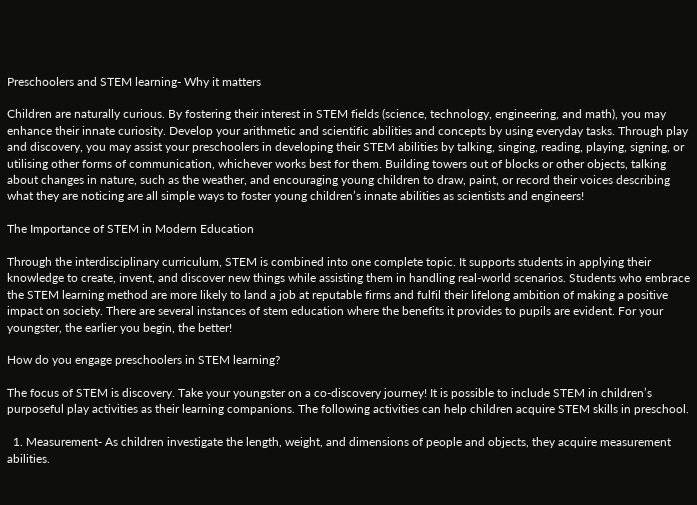Preschoolers and STEM learning- Why it matters

Children are naturally curious. By fostering their interest in STEM fields (science, technology, engineering, and math), you may enhance their innate curiosity. Develop your arithmetic and scientific abilities and concepts by using everyday tasks. Through play and discovery, you may assist your preschoolers in developing their STEM abilities by talking, singing, reading, playing, signing, or utilising other forms of communication, whichever works best for them. Building towers out of blocks or other objects, talking about changes in nature, such as the weather, and encouraging young children to draw, paint, or record their voices describing what they are noticing are all simple ways to foster young children’s innate abilities as scientists and engineers!

The Importance of STEM in Modern Education

Through the interdisciplinary curriculum, STEM is combined into one complete topic. It supports students in applying their knowledge to create, invent, and discover new things while assisting them in handling real-world scenarios. Students who embrace the STEM learning method are more likely to land a job at reputable firms and fulfil their lifelong ambition of making a positive impact on society. There are several instances of stem education where the benefits it provides to pupils are evident. For your youngster, the earlier you begin, the better!

How do you engage preschoolers in STEM learning?

The focus of STEM is discovery. Take your youngster on a co-discovery journey! It is possible to include STEM in children’s purposeful play activities as their learning companions. The following activities can help children acquire STEM skills in preschool.

  1. Measurement- As children investigate the length, weight, and dimensions of people and objects, they acquire measurement abilities.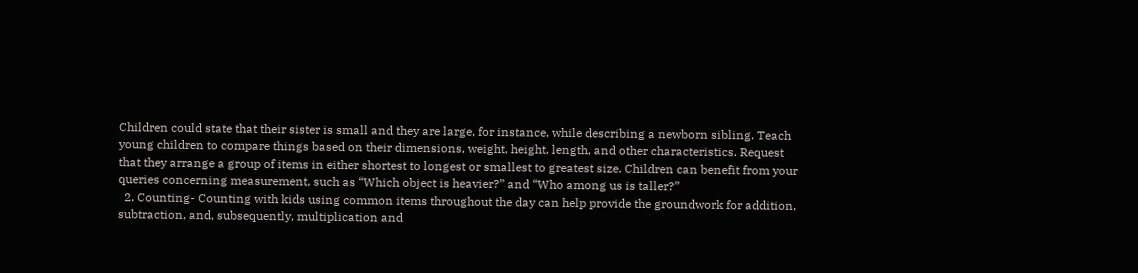Children could state that their sister is small and they are large, for instance, while describing a newborn sibling. Teach young children to compare things based on their dimensions, weight, height, length, and other characteristics. Request that they arrange a group of items in either shortest to longest or smallest to greatest size. Children can benefit from your queries concerning measurement, such as “Which object is heavier?” and “Who among us is taller?”
  2. Counting- Counting with kids using common items throughout the day can help provide the groundwork for addition, subtraction, and, subsequently, multiplication and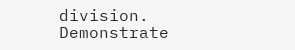division. Demonstrate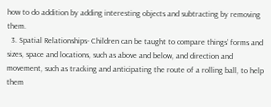how to do addition by adding interesting objects and subtracting by removing them.
  3. Spatial Relationships- Children can be taught to compare things’ forms and sizes, space and locations, such as above and below, and direction and movement, such as tracking and anticipating the route of a rolling ball, to help them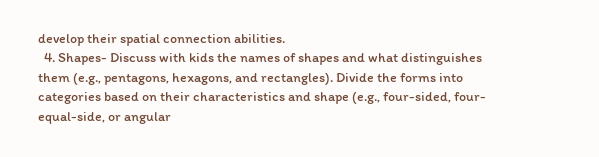develop their spatial connection abilities.
  4. Shapes- Discuss with kids the names of shapes and what distinguishes them (e.g., pentagons, hexagons, and rectangles). Divide the forms into categories based on their characteristics and shape (e.g., four-sided, four-equal-side, or angular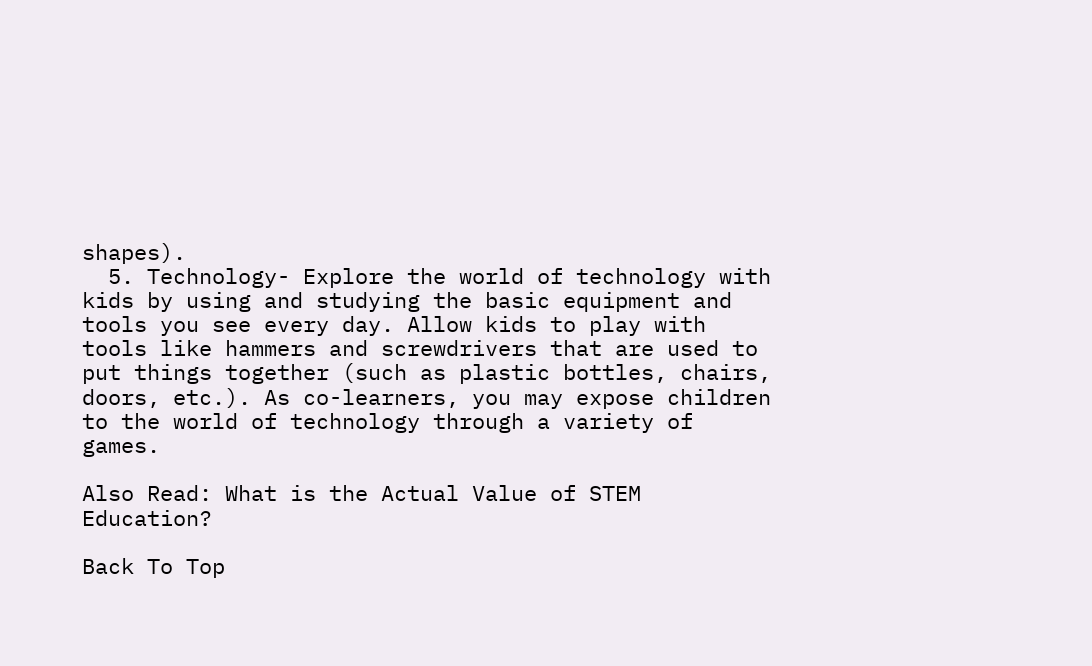shapes).
  5. Technology- Explore the world of technology with kids by using and studying the basic equipment and tools you see every day. Allow kids to play with tools like hammers and screwdrivers that are used to put things together (such as plastic bottles, chairs, doors, etc.). As co-learners, you may expose children to the world of technology through a variety of games.

Also Read: What is the Actual Value of STEM Education?

Back To Top